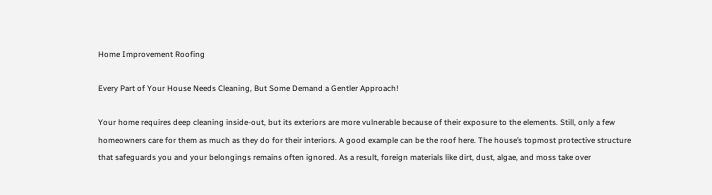Home Improvement Roofing

Every Part of Your House Needs Cleaning, But Some Demand a Gentler Approach!

Your home requires deep cleaning inside-out, but its exteriors are more vulnerable because of their exposure to the elements. Still, only a few homeowners care for them as much as they do for their interiors. A good example can be the roof here. The house’s topmost protective structure that safeguards you and your belongings remains often ignored. As a result, foreign materials like dirt, dust, algae, and moss take over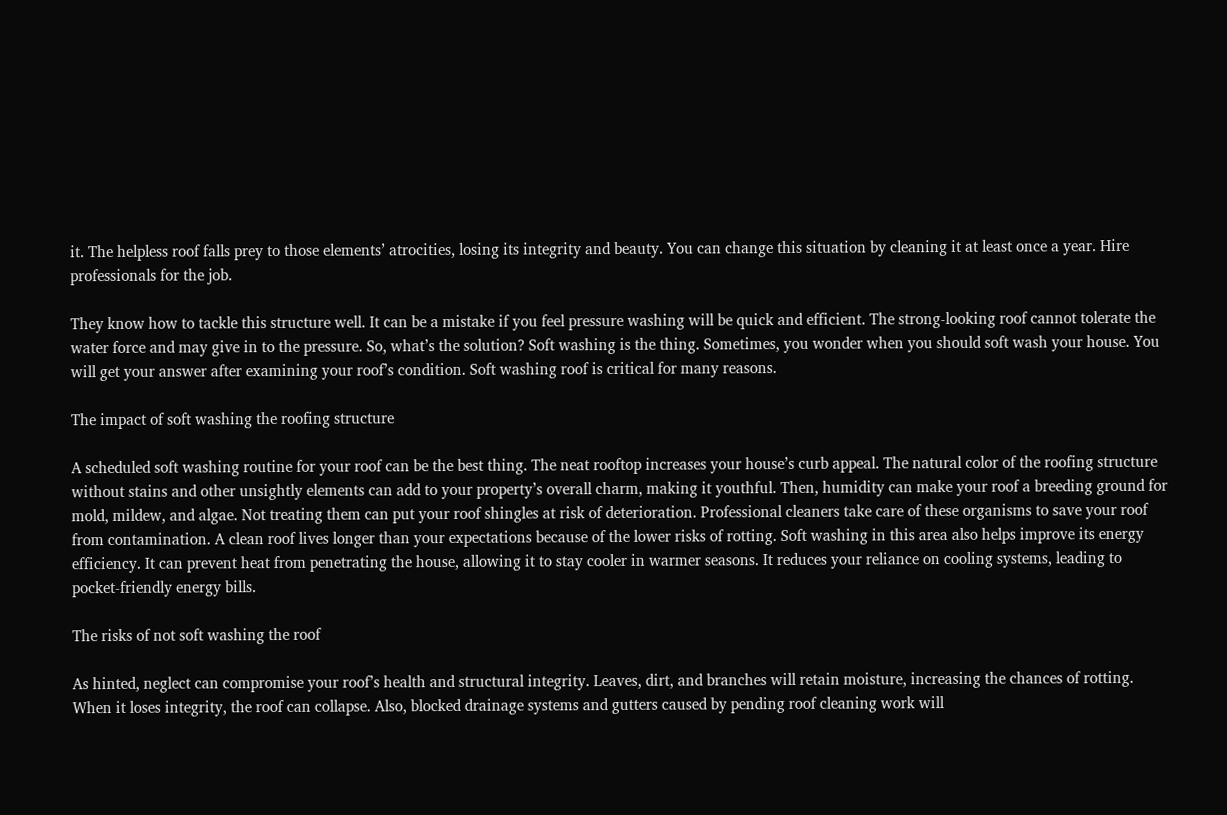it. The helpless roof falls prey to those elements’ atrocities, losing its integrity and beauty. You can change this situation by cleaning it at least once a year. Hire professionals for the job.

They know how to tackle this structure well. It can be a mistake if you feel pressure washing will be quick and efficient. The strong-looking roof cannot tolerate the water force and may give in to the pressure. So, what’s the solution? Soft washing is the thing. Sometimes, you wonder when you should soft wash your house. You will get your answer after examining your roof’s condition. Soft washing roof is critical for many reasons.

The impact of soft washing the roofing structure

A scheduled soft washing routine for your roof can be the best thing. The neat rooftop increases your house’s curb appeal. The natural color of the roofing structure without stains and other unsightly elements can add to your property’s overall charm, making it youthful. Then, humidity can make your roof a breeding ground for mold, mildew, and algae. Not treating them can put your roof shingles at risk of deterioration. Professional cleaners take care of these organisms to save your roof from contamination. A clean roof lives longer than your expectations because of the lower risks of rotting. Soft washing in this area also helps improve its energy efficiency. It can prevent heat from penetrating the house, allowing it to stay cooler in warmer seasons. It reduces your reliance on cooling systems, leading to pocket-friendly energy bills.

The risks of not soft washing the roof

As hinted, neglect can compromise your roof’s health and structural integrity. Leaves, dirt, and branches will retain moisture, increasing the chances of rotting. When it loses integrity, the roof can collapse. Also, blocked drainage systems and gutters caused by pending roof cleaning work will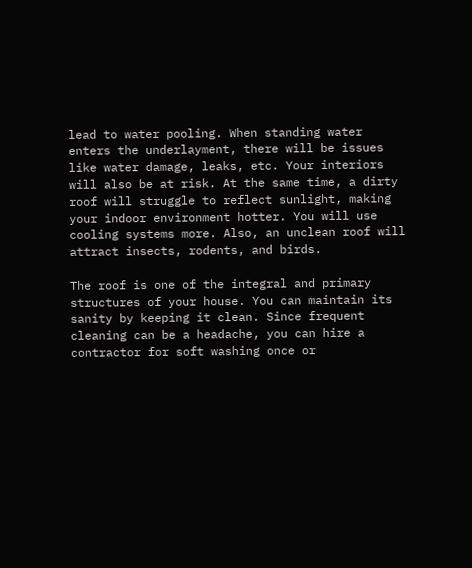lead to water pooling. When standing water enters the underlayment, there will be issues like water damage, leaks, etc. Your interiors will also be at risk. At the same time, a dirty roof will struggle to reflect sunlight, making your indoor environment hotter. You will use cooling systems more. Also, an unclean roof will attract insects, rodents, and birds.

The roof is one of the integral and primary structures of your house. You can maintain its sanity by keeping it clean. Since frequent cleaning can be a headache, you can hire a contractor for soft washing once or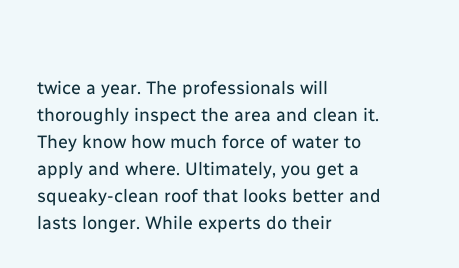twice a year. The professionals will thoroughly inspect the area and clean it. They know how much force of water to apply and where. Ultimately, you get a squeaky-clean roof that looks better and lasts longer. While experts do their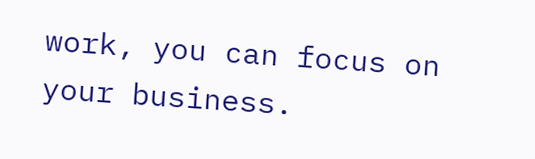work, you can focus on your business.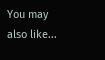You may also like...